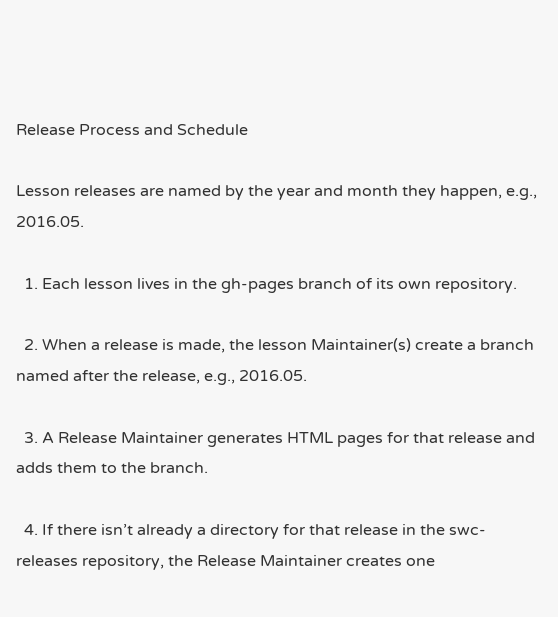Release Process and Schedule

Lesson releases are named by the year and month they happen, e.g., 2016.05.

  1. Each lesson lives in the gh-pages branch of its own repository.

  2. When a release is made, the lesson Maintainer(s) create a branch named after the release, e.g., 2016.05.

  3. A Release Maintainer generates HTML pages for that release and adds them to the branch.

  4. If there isn’t already a directory for that release in the swc-releases repository, the Release Maintainer creates one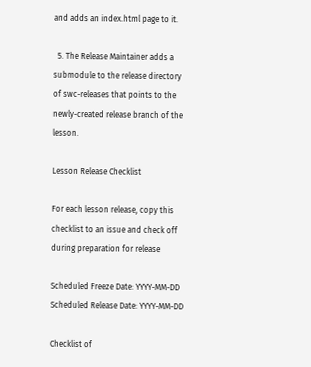and adds an index.html page to it.

  5. The Release Maintainer adds a submodule to the release directory of swc-releases that points to the newly-created release branch of the lesson.

Lesson Release Checklist

For each lesson release, copy this checklist to an issue and check off during preparation for release

Scheduled Freeze Date: YYYY-MM-DD
Scheduled Release Date: YYYY-MM-DD

Checklist of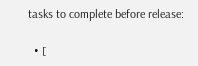tasks to complete before release:

  • [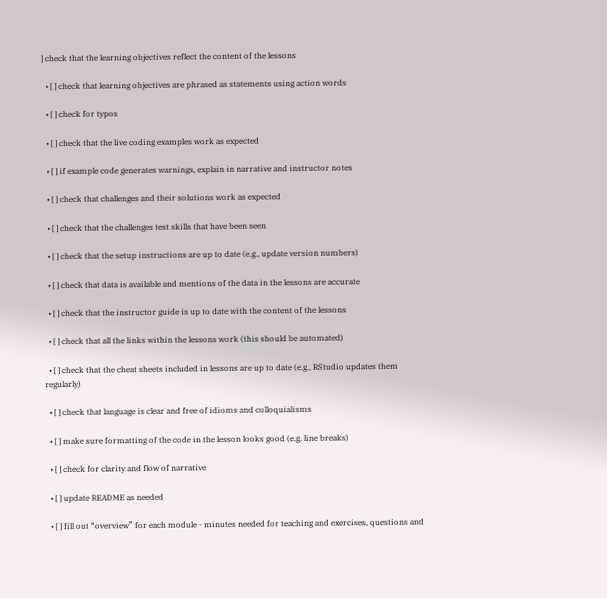] check that the learning objectives reflect the content of the lessons

  • [ ] check that learning objectives are phrased as statements using action words

  • [ ] check for typos

  • [ ] check that the live coding examples work as expected

  • [ ] if example code generates warnings, explain in narrative and instructor notes

  • [ ] check that challenges and their solutions work as expected

  • [ ] check that the challenges test skills that have been seen

  • [ ] check that the setup instructions are up to date (e.g., update version numbers)

  • [ ] check that data is available and mentions of the data in the lessons are accurate

  • [ ] check that the instructor guide is up to date with the content of the lessons

  • [ ] check that all the links within the lessons work (this should be automated)

  • [ ] check that the cheat sheets included in lessons are up to date (e.g., RStudio updates them regularly)

  • [ ] check that language is clear and free of idioms and colloquialisms

  • [ ] make sure formatting of the code in the lesson looks good (e.g. line breaks)

  • [ ] check for clarity and flow of narrative

  • [ ] update README as needed

  • [ ] fill out “overview” for each module - minutes needed for teaching and exercises, questions and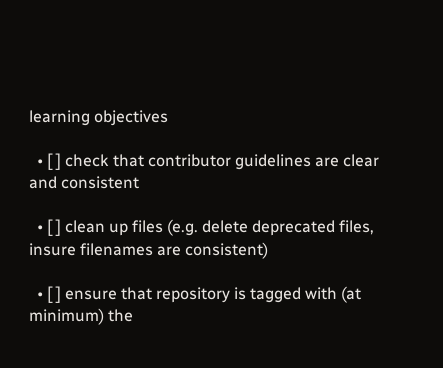learning objectives

  • [ ] check that contributor guidelines are clear and consistent

  • [ ] clean up files (e.g. delete deprecated files, insure filenames are consistent)

  • [ ] ensure that repository is tagged with (at minimum) the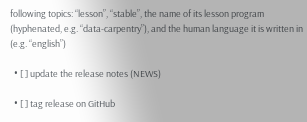following topics: “lesson”, “stable”, the name of its lesson program (hyphenated, e.g. “data-carpentry”), and the human language it is written in (e.g. “english”)

  • [ ] update the release notes (NEWS)

  • [ ] tag release on GitHub